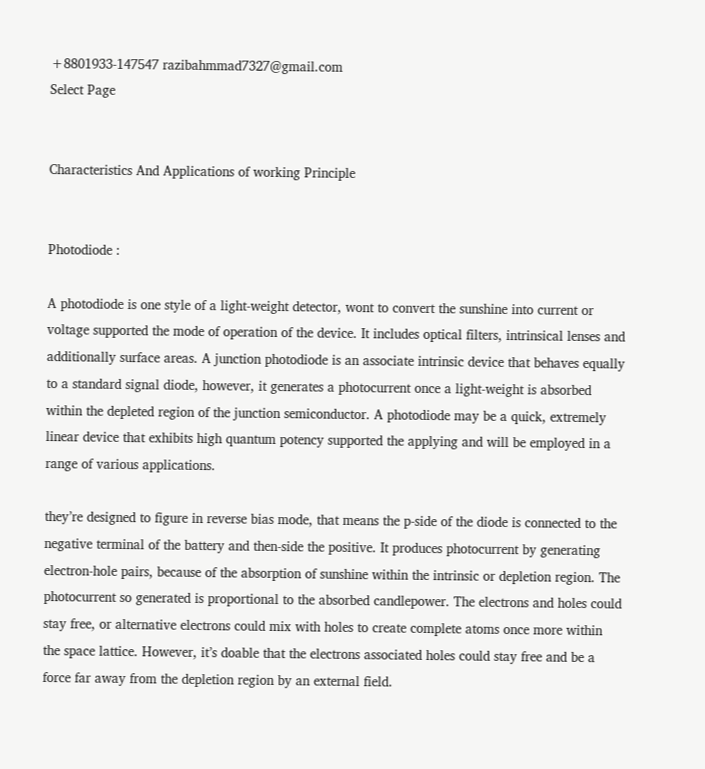+8801933-147547 razibahmmad7327@gmail.com
Select Page


Characteristics And Applications of working Principle


Photodiode :

A photodiode is one style of a light-weight detector, wont to convert the sunshine into current or voltage supported the mode of operation of the device. It includes optical filters, intrinsical lenses and additionally surface areas. A junction photodiode is an associate intrinsic device that behaves equally to a standard signal diode, however, it generates a photocurrent once a light-weight is absorbed within the depleted region of the junction semiconductor. A photodiode may be a quick, extremely linear device that exhibits high quantum potency supported the applying and will be employed in a range of various applications.

they’re designed to figure in reverse bias mode, that means the p-side of the diode is connected to the negative terminal of the battery and then-side the positive. It produces photocurrent by generating electron-hole pairs, because of the absorption of sunshine within the intrinsic or depletion region. The photocurrent so generated is proportional to the absorbed candlepower. The electrons and holes could stay free, or alternative electrons could mix with holes to create complete atoms once more within the space lattice. However, it’s doable that the electrons associated holes could stay free and be a force far away from the depletion region by an external field.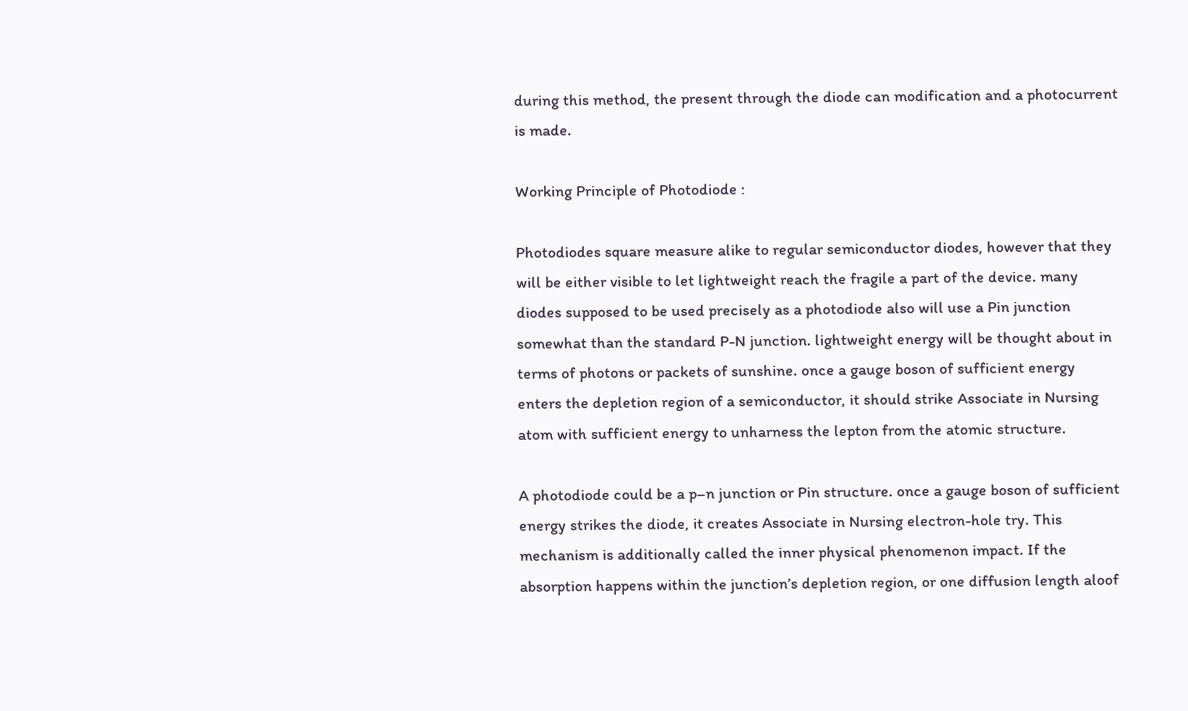during this method, the present through the diode can modification and a photocurrent is made.

Working Principle of Photodiode :

Photodiodes square measure alike to regular semiconductor diodes, however that they will be either visible to let lightweight reach the fragile a part of the device. many diodes supposed to be used precisely as a photodiode also will use a Pin junction somewhat than the standard P-N junction. lightweight energy will be thought about in terms of photons or packets of sunshine. once a gauge boson of sufficient energy enters the depletion region of a semiconductor, it should strike Associate in Nursing atom with sufficient energy to unharness the lepton from the atomic structure.

A photodiode could be a p–n junction or Pin structure. once a gauge boson of sufficient energy strikes the diode, it creates Associate in Nursing electron-hole try. This mechanism is additionally called the inner physical phenomenon impact. If the absorption happens within the junction’s depletion region, or one diffusion length aloof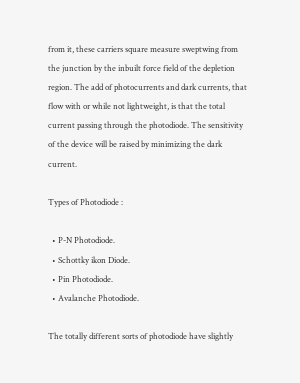from it, these carriers square measure sweptwing from the junction by the inbuilt force field of the depletion region. The add of photocurrents and dark currents, that flow with or while not lightweight, is that the total current passing through the photodiode. The sensitivity of the device will be raised by minimizing the dark current.

Types of Photodiode :

  • P-N Photodiode.
  • Schottky ikon Diode.
  • Pin Photodiode.
  • Avalanche Photodiode.

The totally different sorts of photodiode have slightly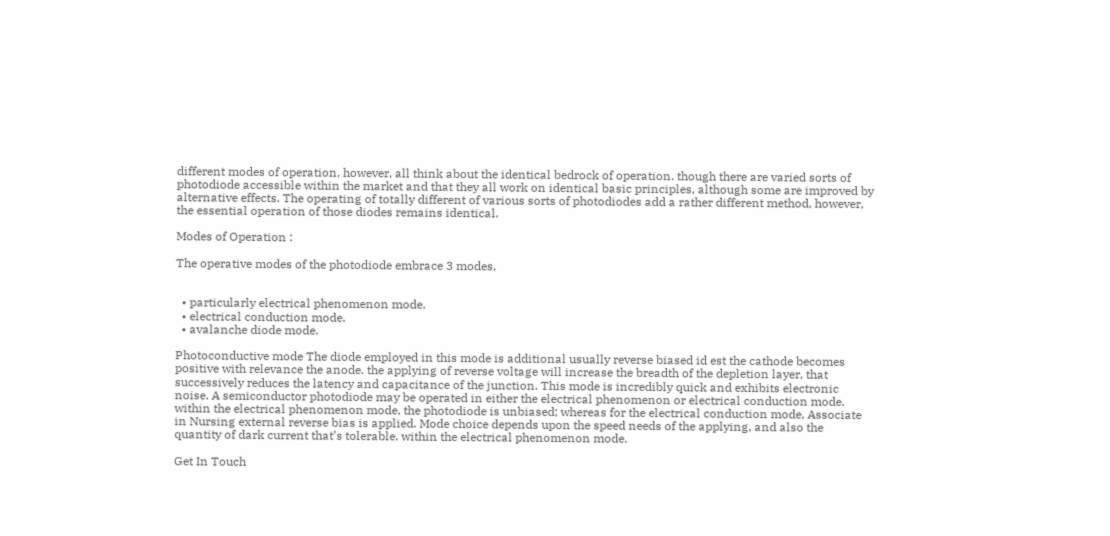different modes of operation, however, all think about the identical bedrock of operation. though there are varied sorts of photodiode accessible within the market and that they all work on identical basic principles, although some are improved by alternative effects. The operating of totally different of various sorts of photodiodes add a rather different method, however, the essential operation of those diodes remains identical.

Modes of Operation :

The operative modes of the photodiode embrace 3 modes,


  • particularly electrical phenomenon mode.
  • electrical conduction mode.
  • avalanche diode mode.

Photoconductive mode The diode employed in this mode is additional usually reverse biased id est the cathode becomes positive with relevance the anode. the applying of reverse voltage will increase the breadth of the depletion layer, that successively reduces the latency and capacitance of the junction. This mode is incredibly quick and exhibits electronic noise. A semiconductor photodiode may be operated in either the electrical phenomenon or electrical conduction mode. within the electrical phenomenon mode, the photodiode is unbiased; whereas for the electrical conduction mode, Associate in Nursing external reverse bias is applied. Mode choice depends upon the speed needs of the applying, and also the quantity of dark current that’s tolerable. within the electrical phenomenon mode.

Get In Touch